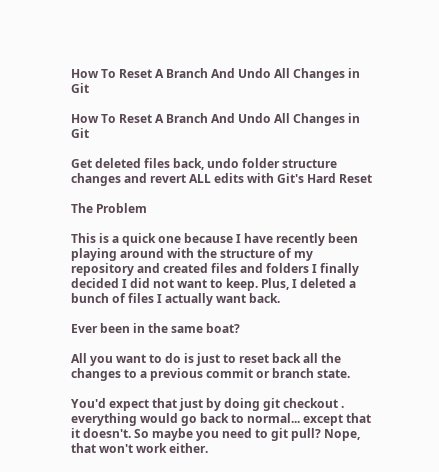How To Reset A Branch And Undo All Changes in Git

How To Reset A Branch And Undo All Changes in Git

Get deleted files back, undo folder structure changes and revert ALL edits with Git's Hard Reset

The Problem

This is a quick one because I have recently been playing around with the structure of my repository and created files and folders I finally decided I did not want to keep. Plus, I deleted a bunch of files I actually want back.

Ever been in the same boat?

All you want to do is just to reset back all the changes to a previous commit or branch state.

You'd expect that just by doing git checkout . everything would go back to normal... except that it doesn't. So maybe you need to git pull? Nope, that won't work either.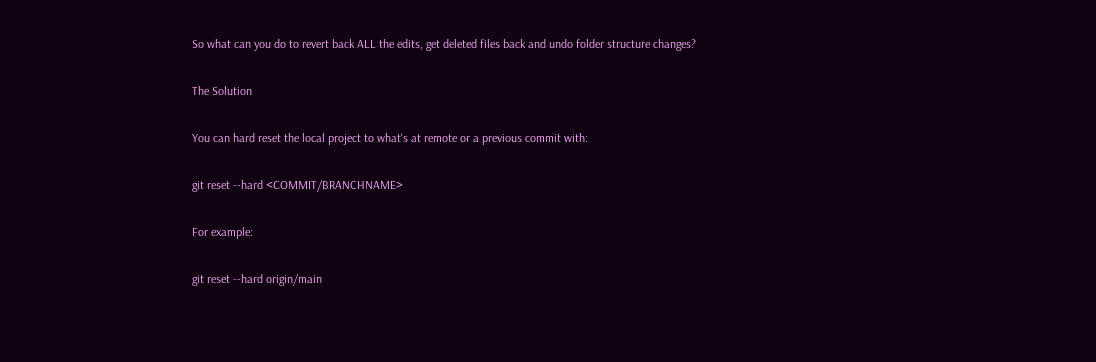So what can you do to revert back ALL the edits, get deleted files back and undo folder structure changes?

The Solution

You can hard reset the local project to what's at remote or a previous commit with:

git reset --hard <COMMIT/BRANCHNAME>

For example:

git reset --hard origin/main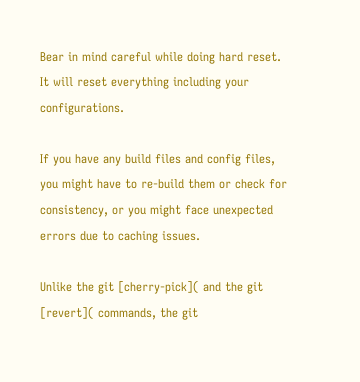Bear in mind careful while doing hard reset. It will reset everything including your configurations.

If you have any build files and config files, you might have to re-build them or check for consistency, or you might face unexpected errors due to caching issues.

Unlike the git [cherry-pick]( and the git [revert]( commands, the git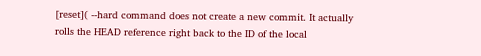[reset]( --hard command does not create a new commit. It actually rolls the HEAD reference right back to the ID of the local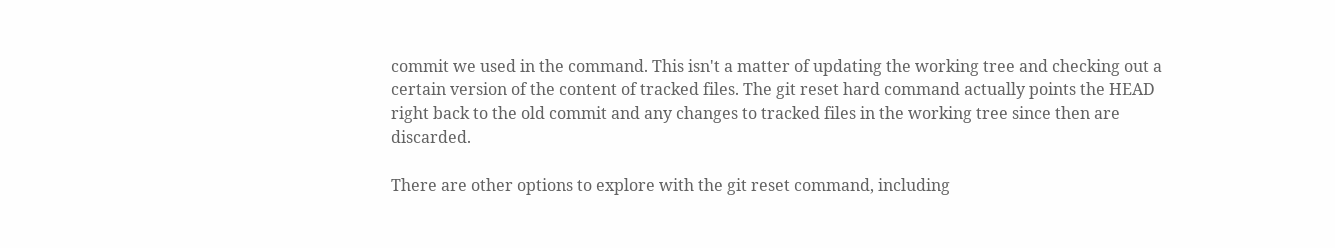commit we used in the command. This isn't a matter of updating the working tree and checking out a certain version of the content of tracked files. The git reset hard command actually points the HEAD right back to the old commit and any changes to tracked files in the working tree since then are discarded.

There are other options to explore with the git reset command, including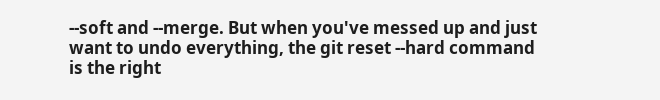--soft and --merge. But when you've messed up and just want to undo everything, the git reset --hard command is the right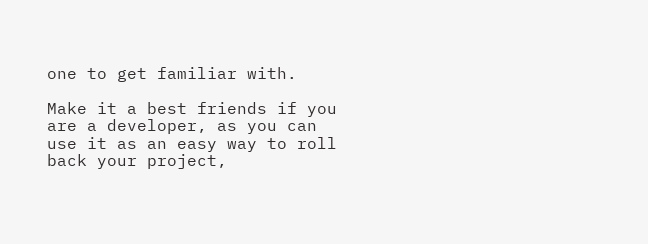one to get familiar with.

Make it a best friends if you are a developer, as you can use it as an easy way to roll back your project,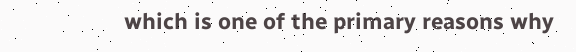which is one of the primary reasons why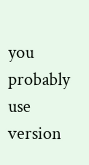you probably use version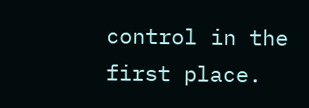control in the first place.